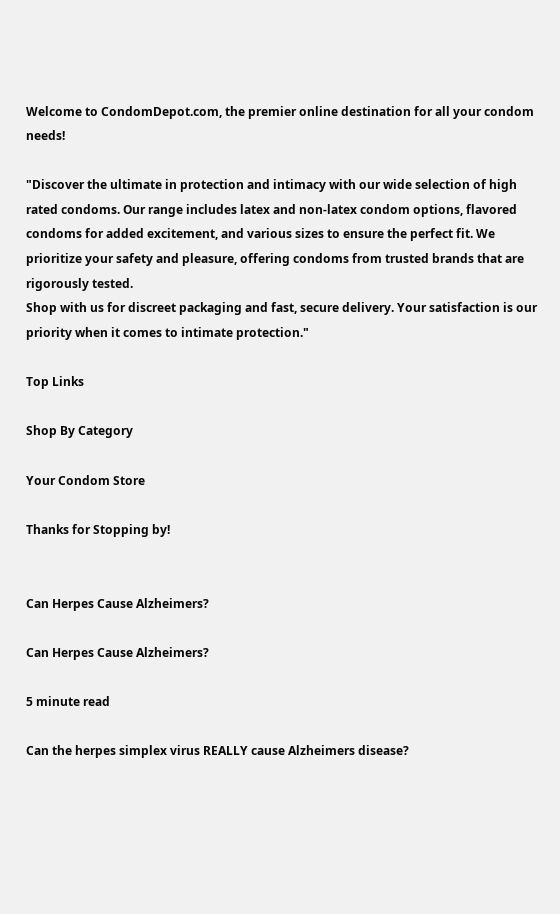Welcome to CondomDepot.com, the premier online destination for all your condom needs!

"Discover the ultimate in protection and intimacy with our wide selection of high rated condoms. Our range includes latex and non-latex condom options, flavored condoms for added excitement, and various sizes to ensure the perfect fit. We prioritize your safety and pleasure, offering condoms from trusted brands that are rigorously tested.
Shop with us for discreet packaging and fast, secure delivery. Your satisfaction is our priority when it comes to intimate protection."

Top Links

Shop By Category

Your Condom Store

Thanks for Stopping by!


Can Herpes Cause Alzheimers?

Can Herpes Cause Alzheimers?

5 minute read

Can the herpes simplex virus REALLY cause Alzheimers disease?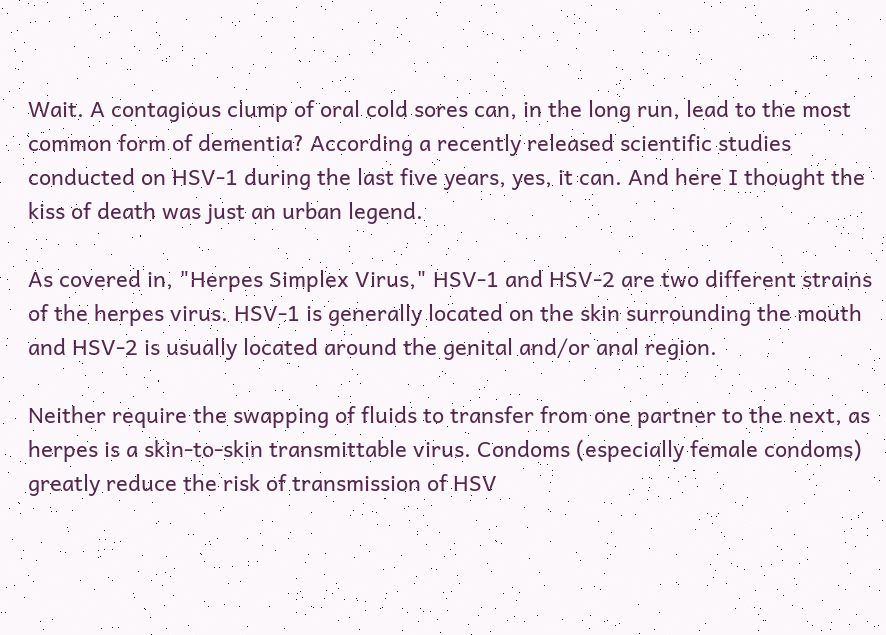Wait. A contagious clump of oral cold sores can, in the long run, lead to the most common form of dementia? According a recently released scientific studies conducted on HSV-1 during the last five years, yes, it can. And here I thought the kiss of death was just an urban legend.

As covered in, "Herpes Simplex Virus," HSV-1 and HSV-2 are two different strains of the herpes virus. HSV-1 is generally located on the skin surrounding the mouth and HSV-2 is usually located around the genital and/or anal region.

Neither require the swapping of fluids to transfer from one partner to the next, as herpes is a skin-to-skin transmittable virus. Condoms (especially female condoms) greatly reduce the risk of transmission of HSV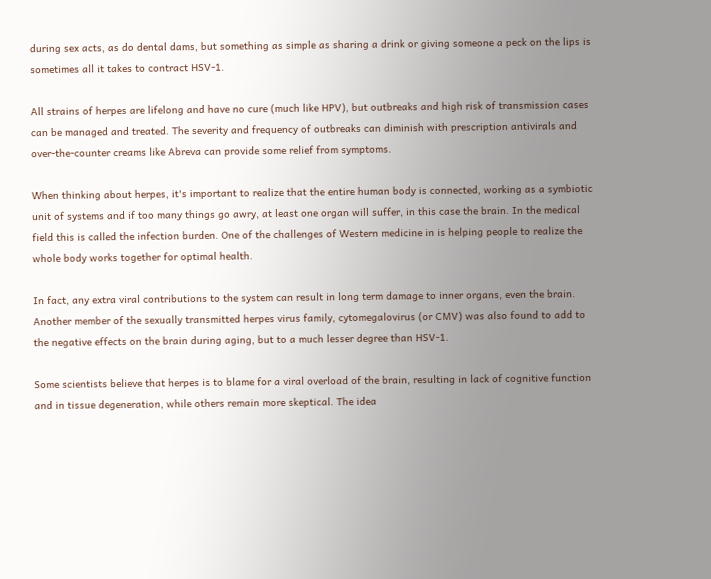during sex acts, as do dental dams, but something as simple as sharing a drink or giving someone a peck on the lips is sometimes all it takes to contract HSV-1.

All strains of herpes are lifelong and have no cure (much like HPV), but outbreaks and high risk of transmission cases can be managed and treated. The severity and frequency of outbreaks can diminish with prescription antivirals and over-the-counter creams like Abreva can provide some relief from symptoms.

When thinking about herpes, it's important to realize that the entire human body is connected, working as a symbiotic unit of systems and if too many things go awry, at least one organ will suffer, in this case the brain. In the medical field this is called the infection burden. One of the challenges of Western medicine in is helping people to realize the whole body works together for optimal health.

In fact, any extra viral contributions to the system can result in long term damage to inner organs, even the brain. Another member of the sexually transmitted herpes virus family, cytomegalovirus (or CMV) was also found to add to the negative effects on the brain during aging, but to a much lesser degree than HSV-1.

Some scientists believe that herpes is to blame for a viral overload of the brain, resulting in lack of cognitive function and in tissue degeneration, while others remain more skeptical. The idea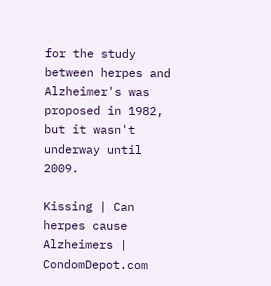for the study between herpes and Alzheimer's was proposed in 1982, but it wasn't underway until 2009.

Kissing | Can herpes cause Alzheimers | CondomDepot.com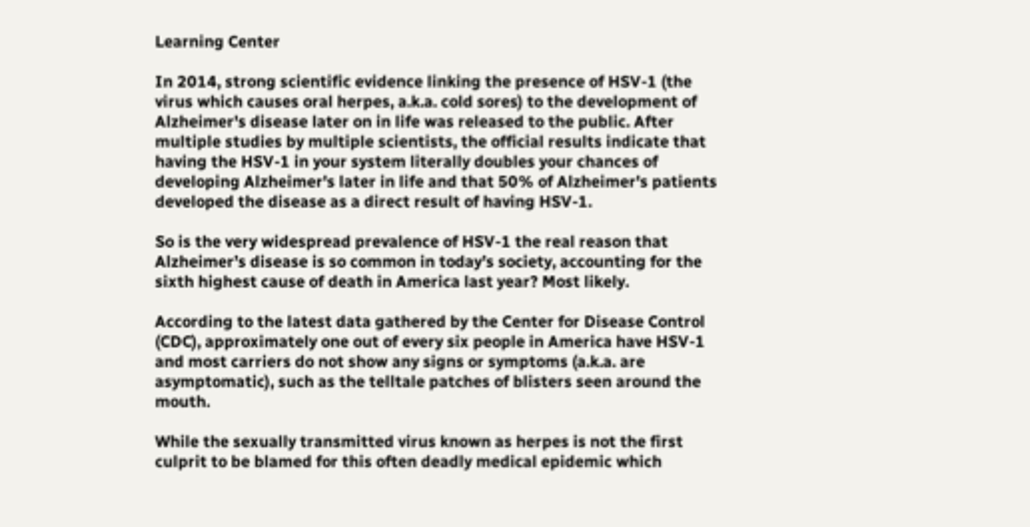Learning Center

In 2014, strong scientific evidence linking the presence of HSV-1 (the virus which causes oral herpes, a.k.a. cold sores) to the development of Alzheimer's disease later on in life was released to the public. After multiple studies by multiple scientists, the official results indicate that having the HSV-1 in your system literally doubles your chances of developing Alzheimer's later in life and that 50% of Alzheimer's patients developed the disease as a direct result of having HSV-1.

So is the very widespread prevalence of HSV-1 the real reason that Alzheimer’s disease is so common in today’s society, accounting for the sixth highest cause of death in America last year? Most likely.

According to the latest data gathered by the Center for Disease Control (CDC), approximately one out of every six people in America have HSV-1 and most carriers do not show any signs or symptoms (a.k.a. are asymptomatic), such as the telltale patches of blisters seen around the mouth.

While the sexually transmitted virus known as herpes is not the first culprit to be blamed for this often deadly medical epidemic which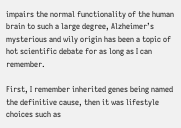impairs the normal functionality of the human brain to such a large degree, Alzheimer’s mysterious and wily origin has been a topic of hot scientific debate for as long as I can remember.

First, I remember inherited genes being named the definitive cause, then it was lifestyle choices such as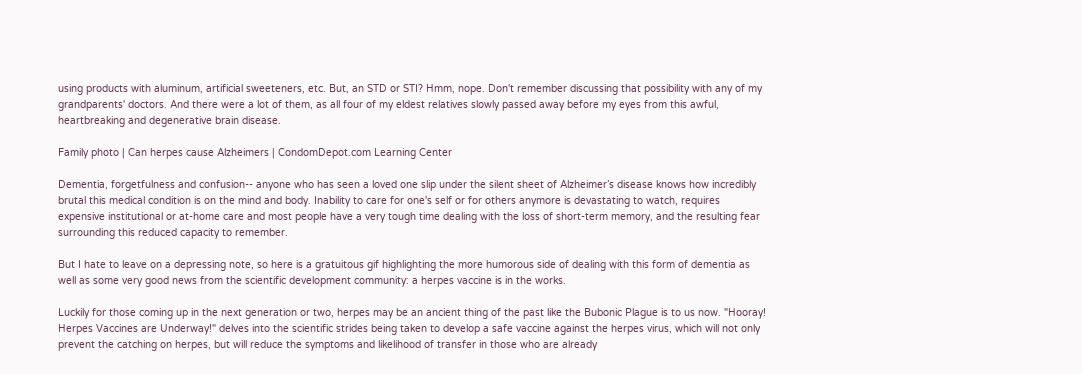using products with aluminum, artificial sweeteners, etc. But, an STD or STI? Hmm, nope. Don't remember discussing that possibility with any of my grandparents' doctors. And there were a lot of them, as all four of my eldest relatives slowly passed away before my eyes from this awful, heartbreaking and degenerative brain disease.

Family photo | Can herpes cause Alzheimers | CondomDepot.com Learning Center

Dementia, forgetfulness and confusion-- anyone who has seen a loved one slip under the silent sheet of Alzheimer’s disease knows how incredibly brutal this medical condition is on the mind and body. Inability to care for one's self or for others anymore is devastating to watch, requires expensive institutional or at-home care and most people have a very tough time dealing with the loss of short-term memory, and the resulting fear surrounding this reduced capacity to remember.

But I hate to leave on a depressing note, so here is a gratuitous gif highlighting the more humorous side of dealing with this form of dementia as well as some very good news from the scientific development community: a herpes vaccine is in the works.

Luckily for those coming up in the next generation or two, herpes may be an ancient thing of the past like the Bubonic Plague is to us now. "Hooray! Herpes Vaccines are Underway!" delves into the scientific strides being taken to develop a safe vaccine against the herpes virus, which will not only prevent the catching on herpes, but will reduce the symptoms and likelihood of transfer in those who are already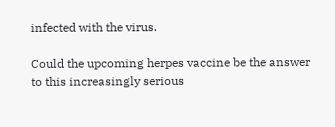infected with the virus.

Could the upcoming herpes vaccine be the answer to this increasingly serious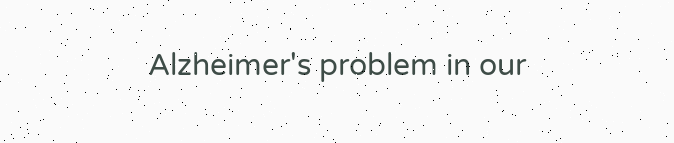Alzheimer's problem in our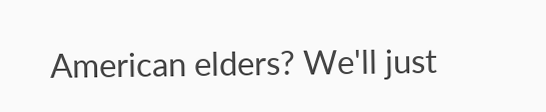American elders? We'll just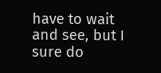have to wait and see, but I sure do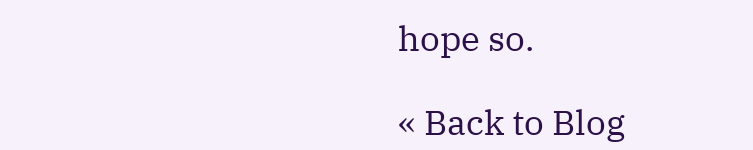hope so.

« Back to Blog